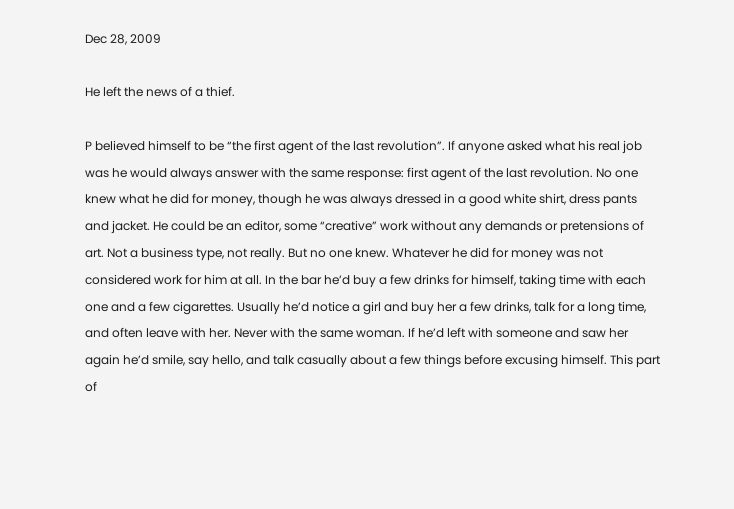Dec 28, 2009

He left the news of a thief.

P believed himself to be “the first agent of the last revolution”. If anyone asked what his real job was he would always answer with the same response: first agent of the last revolution. No one knew what he did for money, though he was always dressed in a good white shirt, dress pants and jacket. He could be an editor, some “creative” work without any demands or pretensions of art. Not a business type, not really. But no one knew. Whatever he did for money was not considered work for him at all. In the bar he’d buy a few drinks for himself, taking time with each one and a few cigarettes. Usually he’d notice a girl and buy her a few drinks, talk for a long time, and often leave with her. Never with the same woman. If he’d left with someone and saw her again he’d smile, say hello, and talk casually about a few things before excusing himself. This part of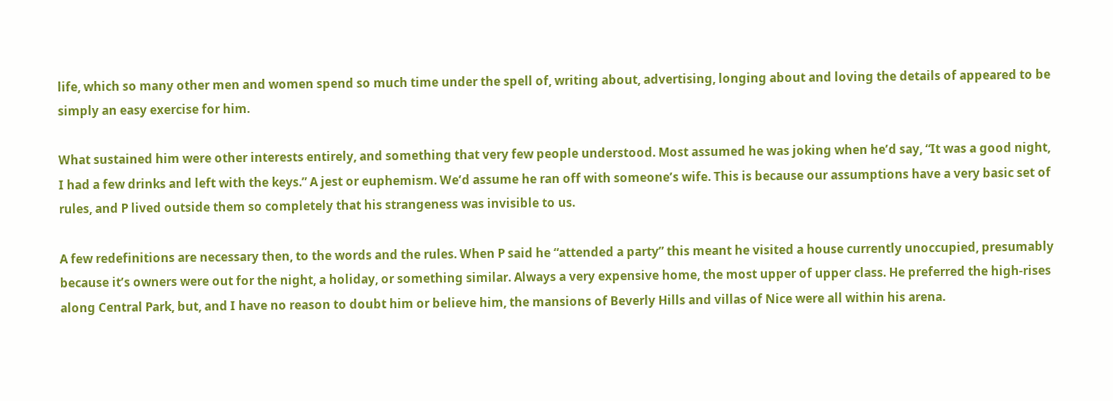life, which so many other men and women spend so much time under the spell of, writing about, advertising, longing about and loving the details of appeared to be simply an easy exercise for him.

What sustained him were other interests entirely, and something that very few people understood. Most assumed he was joking when he’d say, “It was a good night, I had a few drinks and left with the keys.” A jest or euphemism. We’d assume he ran off with someone’s wife. This is because our assumptions have a very basic set of rules, and P lived outside them so completely that his strangeness was invisible to us.

A few redefinitions are necessary then, to the words and the rules. When P said he “attended a party” this meant he visited a house currently unoccupied, presumably because it’s owners were out for the night, a holiday, or something similar. Always a very expensive home, the most upper of upper class. He preferred the high-rises along Central Park, but, and I have no reason to doubt him or believe him, the mansions of Beverly Hills and villas of Nice were all within his arena.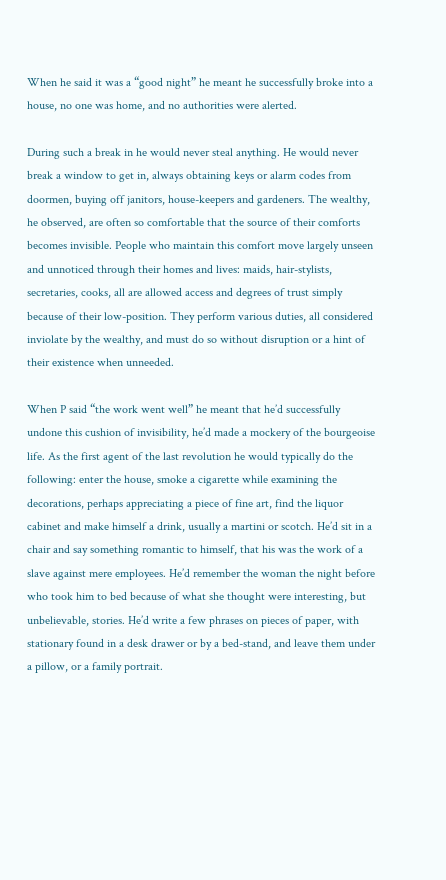When he said it was a “good night” he meant he successfully broke into a house, no one was home, and no authorities were alerted.

During such a break in he would never steal anything. He would never break a window to get in, always obtaining keys or alarm codes from doormen, buying off janitors, house-keepers and gardeners. The wealthy, he observed, are often so comfortable that the source of their comforts becomes invisible. People who maintain this comfort move largely unseen and unnoticed through their homes and lives: maids, hair-stylists, secretaries, cooks, all are allowed access and degrees of trust simply because of their low-position. They perform various duties, all considered inviolate by the wealthy, and must do so without disruption or a hint of their existence when unneeded.

When P said “the work went well” he meant that he’d successfully undone this cushion of invisibility, he’d made a mockery of the bourgeoise life. As the first agent of the last revolution he would typically do the following: enter the house, smoke a cigarette while examining the decorations, perhaps appreciating a piece of fine art, find the liquor cabinet and make himself a drink, usually a martini or scotch. He’d sit in a chair and say something romantic to himself, that his was the work of a slave against mere employees. He’d remember the woman the night before who took him to bed because of what she thought were interesting, but unbelievable, stories. He’d write a few phrases on pieces of paper, with stationary found in a desk drawer or by a bed-stand, and leave them under a pillow, or a family portrait.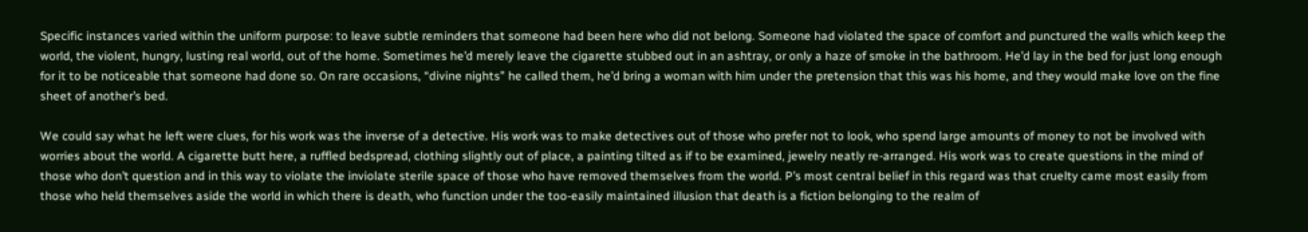Specific instances varied within the uniform purpose: to leave subtle reminders that someone had been here who did not belong. Someone had violated the space of comfort and punctured the walls which keep the world, the violent, hungry, lusting real world, out of the home. Sometimes he’d merely leave the cigarette stubbed out in an ashtray, or only a haze of smoke in the bathroom. He’d lay in the bed for just long enough for it to be noticeable that someone had done so. On rare occasions, “divine nights” he called them, he’d bring a woman with him under the pretension that this was his home, and they would make love on the fine sheet of another’s bed.

We could say what he left were clues, for his work was the inverse of a detective. His work was to make detectives out of those who prefer not to look, who spend large amounts of money to not be involved with worries about the world. A cigarette butt here, a ruffled bedspread, clothing slightly out of place, a painting tilted as if to be examined, jewelry neatly re-arranged. His work was to create questions in the mind of those who don’t question and in this way to violate the inviolate sterile space of those who have removed themselves from the world. P’s most central belief in this regard was that cruelty came most easily from those who held themselves aside the world in which there is death, who function under the too-easily maintained illusion that death is a fiction belonging to the realm of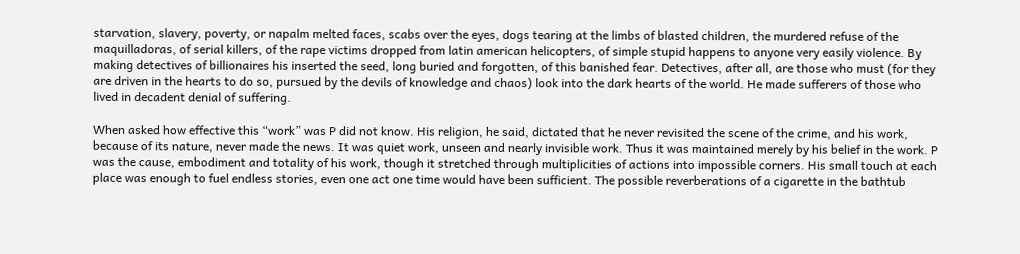starvation, slavery, poverty, or napalm melted faces, scabs over the eyes, dogs tearing at the limbs of blasted children, the murdered refuse of the maquilladoras, of serial killers, of the rape victims dropped from latin american helicopters, of simple stupid happens to anyone very easily violence. By making detectives of billionaires his inserted the seed, long buried and forgotten, of this banished fear. Detectives, after all, are those who must (for they are driven in the hearts to do so, pursued by the devils of knowledge and chaos) look into the dark hearts of the world. He made sufferers of those who lived in decadent denial of suffering.

When asked how effective this “work” was P did not know. His religion, he said, dictated that he never revisited the scene of the crime, and his work, because of its nature, never made the news. It was quiet work, unseen and nearly invisible work. Thus it was maintained merely by his belief in the work. P was the cause, embodiment and totality of his work, though it stretched through multiplicities of actions into impossible corners. His small touch at each place was enough to fuel endless stories, even one act one time would have been sufficient. The possible reverberations of a cigarette in the bathtub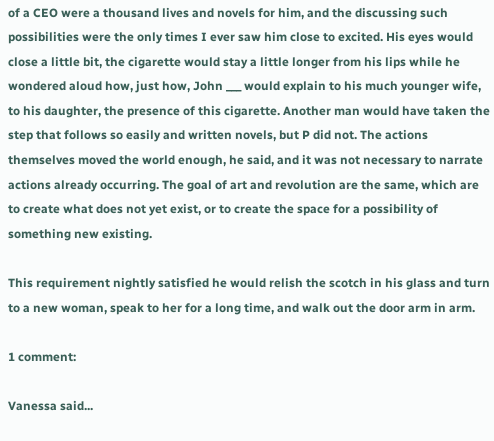of a CEO were a thousand lives and novels for him, and the discussing such possibilities were the only times I ever saw him close to excited. His eyes would close a little bit, the cigarette would stay a little longer from his lips while he wondered aloud how, just how, John ___ would explain to his much younger wife, to his daughter, the presence of this cigarette. Another man would have taken the step that follows so easily and written novels, but P did not. The actions themselves moved the world enough, he said, and it was not necessary to narrate actions already occurring. The goal of art and revolution are the same, which are to create what does not yet exist, or to create the space for a possibility of something new existing.

This requirement nightly satisfied he would relish the scotch in his glass and turn to a new woman, speak to her for a long time, and walk out the door arm in arm.

1 comment:

Vanessa said...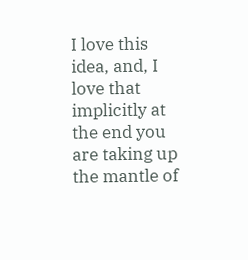I love this idea, and, I love that implicitly at the end you are taking up the mantle of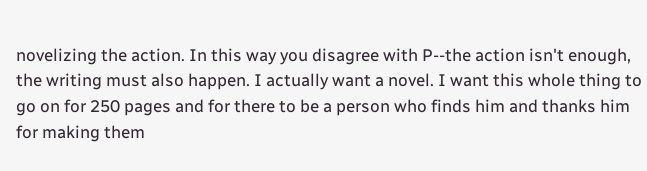novelizing the action. In this way you disagree with P--the action isn't enough, the writing must also happen. I actually want a novel. I want this whole thing to go on for 250 pages and for there to be a person who finds him and thanks him for making them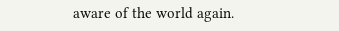aware of the world again.